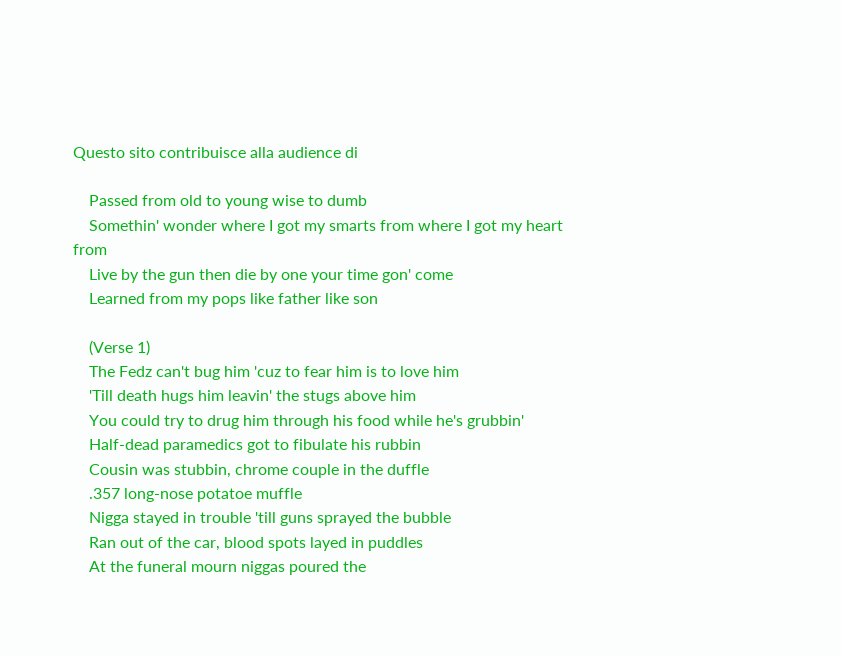Questo sito contribuisce alla audience di

    Passed from old to young wise to dumb
    Somethin' wonder where I got my smarts from where I got my heart from
    Live by the gun then die by one your time gon' come
    Learned from my pops like father like son

    (Verse 1)
    The Fedz can't bug him 'cuz to fear him is to love him
    'Till death hugs him leavin' the stugs above him
    You could try to drug him through his food while he's grubbin'
    Half-dead paramedics got to fibulate his rubbin
    Cousin was stubbin, chrome couple in the duffle
    .357 long-nose potatoe muffle
    Nigga stayed in trouble 'till guns sprayed the bubble
    Ran out of the car, blood spots layed in puddles
    At the funeral mourn niggas poured the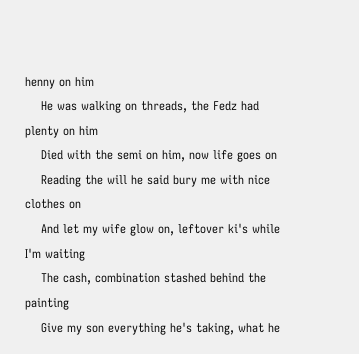henny on him
    He was walking on threads, the Fedz had plenty on him
    Died with the semi on him, now life goes on
    Reading the will he said bury me with nice clothes on
    And let my wife glow on, leftover ki's while I'm waiting
    The cash, combination stashed behind the painting
    Give my son everything he's taking, what he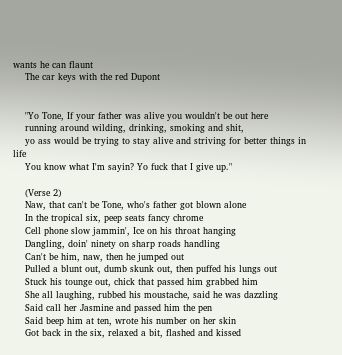wants he can flaunt
    The car keys with the red Dupont


    "Yo Tone, If your father was alive you wouldn't be out here
    running around wilding, drinking, smoking and shit,
    yo ass would be trying to stay alive and striving for better things in life
    You know what I'm sayin? Yo fuck that I give up."

    (Verse 2)
    Naw, that can't be Tone, who's father got blown alone
    In the tropical six, peep seats fancy chrome
    Cell phone slow jammin', Ice on his throat hanging
    Dangling, doin' ninety on sharp roads handling
    Can't be him, naw, then he jumped out
    Pulled a blunt out, dumb skunk out, then puffed his lungs out
    Stuck his tounge out, chick that passed him grabbed him
    She all laughing, rubbed his moustache, said he was dazzling
    Said call her Jasmine and passed him the pen
    Said beep him at ten, wrote his number on her skin
    Got back in the six, relaxed a bit, flashed and kissed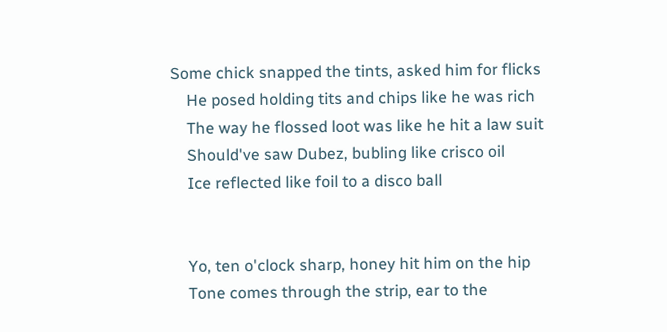Some chick snapped the tints, asked him for flicks
    He posed holding tits and chips like he was rich
    The way he flossed loot was like he hit a law suit
    Should've saw Dubez, bubling like crisco oil
    Ice reflected like foil to a disco ball


    Yo, ten o'clock sharp, honey hit him on the hip
    Tone comes through the strip, ear to the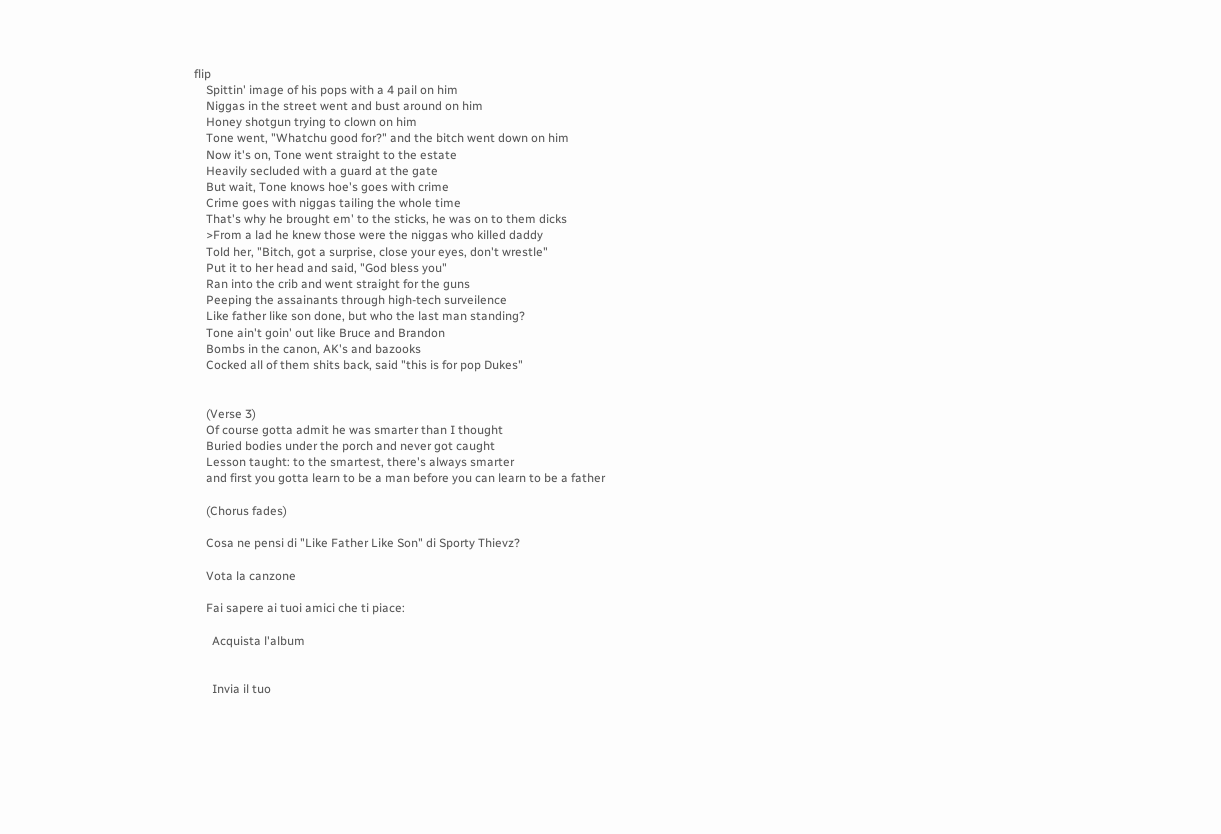flip
    Spittin' image of his pops with a 4 pail on him
    Niggas in the street went and bust around on him
    Honey shotgun trying to clown on him
    Tone went, "Whatchu good for?" and the bitch went down on him
    Now it's on, Tone went straight to the estate
    Heavily secluded with a guard at the gate
    But wait, Tone knows hoe's goes with crime
    Crime goes with niggas tailing the whole time
    That's why he brought em' to the sticks, he was on to them dicks
    >From a lad he knew those were the niggas who killed daddy
    Told her, "Bitch, got a surprise, close your eyes, don't wrestle"
    Put it to her head and said, "God bless you"
    Ran into the crib and went straight for the guns
    Peeping the assainants through high-tech surveilence
    Like father like son done, but who the last man standing?
    Tone ain't goin' out like Bruce and Brandon
    Bombs in the canon, AK's and bazooks
    Cocked all of them shits back, said "this is for pop Dukes"


    (Verse 3)
    Of course gotta admit he was smarter than I thought
    Buried bodies under the porch and never got caught
    Lesson taught: to the smartest, there's always smarter
    and first you gotta learn to be a man before you can learn to be a father

    (Chorus fades)

    Cosa ne pensi di "Like Father Like Son" di Sporty Thievz?

    Vota la canzone

    Fai sapere ai tuoi amici che ti piace:

      Acquista l'album


      Invia il tuo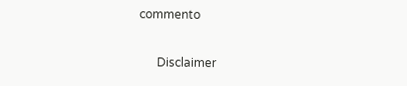commento

      Disclaimer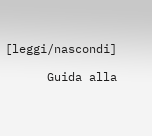[leggi/nascondi]

      Guida alla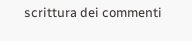scrittura dei commenti